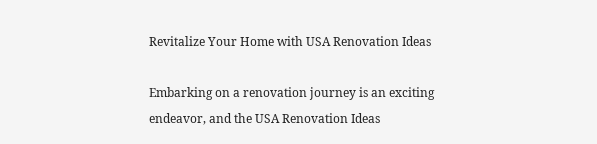Revitalize Your Home with USA Renovation Ideas

Embarking on a renovation journey is an exciting endeavor, and the USA Renovation Ideas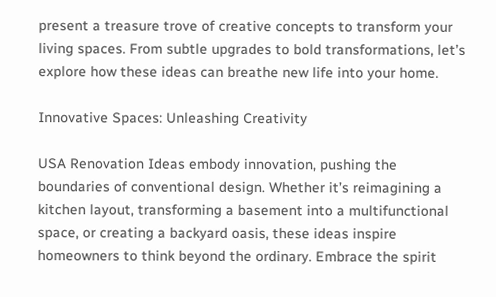present a treasure trove of creative concepts to transform your living spaces. From subtle upgrades to bold transformations, let’s explore how these ideas can breathe new life into your home.

Innovative Spaces: Unleashing Creativity

USA Renovation Ideas embody innovation, pushing the boundaries of conventional design. Whether it’s reimagining a kitchen layout, transforming a basement into a multifunctional space, or creating a backyard oasis, these ideas inspire homeowners to think beyond the ordinary. Embrace the spirit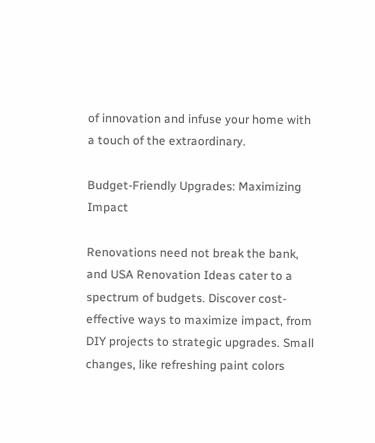of innovation and infuse your home with a touch of the extraordinary.

Budget-Friendly Upgrades: Maximizing Impact

Renovations need not break the bank, and USA Renovation Ideas cater to a spectrum of budgets. Discover cost-effective ways to maximize impact, from DIY projects to strategic upgrades. Small changes, like refreshing paint colors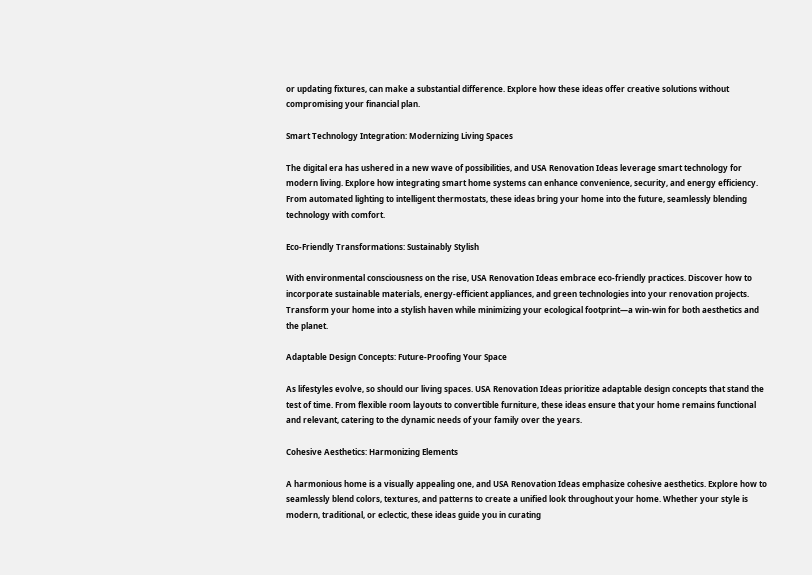or updating fixtures, can make a substantial difference. Explore how these ideas offer creative solutions without compromising your financial plan.

Smart Technology Integration: Modernizing Living Spaces

The digital era has ushered in a new wave of possibilities, and USA Renovation Ideas leverage smart technology for modern living. Explore how integrating smart home systems can enhance convenience, security, and energy efficiency. From automated lighting to intelligent thermostats, these ideas bring your home into the future, seamlessly blending technology with comfort.

Eco-Friendly Transformations: Sustainably Stylish

With environmental consciousness on the rise, USA Renovation Ideas embrace eco-friendly practices. Discover how to incorporate sustainable materials, energy-efficient appliances, and green technologies into your renovation projects. Transform your home into a stylish haven while minimizing your ecological footprint—a win-win for both aesthetics and the planet.

Adaptable Design Concepts: Future-Proofing Your Space

As lifestyles evolve, so should our living spaces. USA Renovation Ideas prioritize adaptable design concepts that stand the test of time. From flexible room layouts to convertible furniture, these ideas ensure that your home remains functional and relevant, catering to the dynamic needs of your family over the years.

Cohesive Aesthetics: Harmonizing Elements

A harmonious home is a visually appealing one, and USA Renovation Ideas emphasize cohesive aesthetics. Explore how to seamlessly blend colors, textures, and patterns to create a unified look throughout your home. Whether your style is modern, traditional, or eclectic, these ideas guide you in curating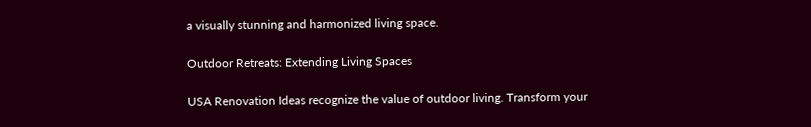a visually stunning and harmonized living space.

Outdoor Retreats: Extending Living Spaces

USA Renovation Ideas recognize the value of outdoor living. Transform your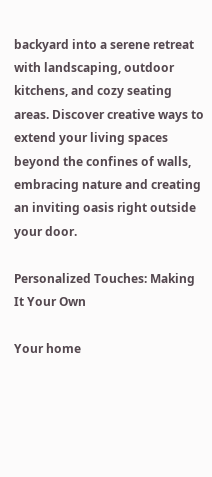backyard into a serene retreat with landscaping, outdoor kitchens, and cozy seating areas. Discover creative ways to extend your living spaces beyond the confines of walls, embracing nature and creating an inviting oasis right outside your door.

Personalized Touches: Making It Your Own

Your home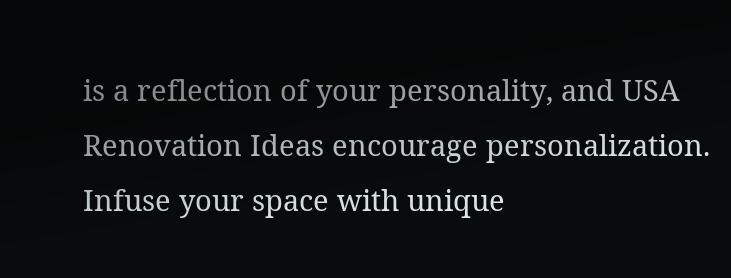is a reflection of your personality, and USA Renovation Ideas encourage personalization. Infuse your space with unique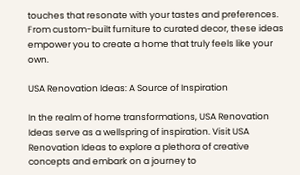touches that resonate with your tastes and preferences. From custom-built furniture to curated decor, these ideas empower you to create a home that truly feels like your own.

USA Renovation Ideas: A Source of Inspiration

In the realm of home transformations, USA Renovation Ideas serve as a wellspring of inspiration. Visit USA Renovation Ideas to explore a plethora of creative concepts and embark on a journey to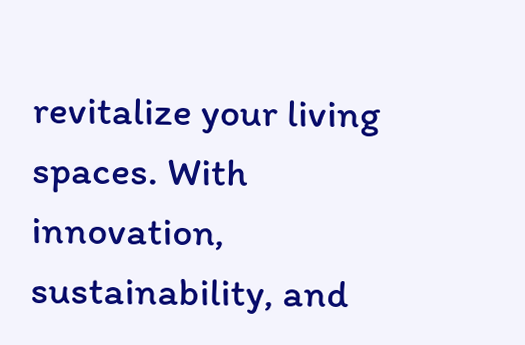revitalize your living spaces. With innovation, sustainability, and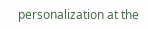personalization at the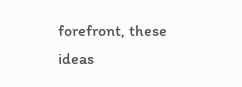forefront, these ideas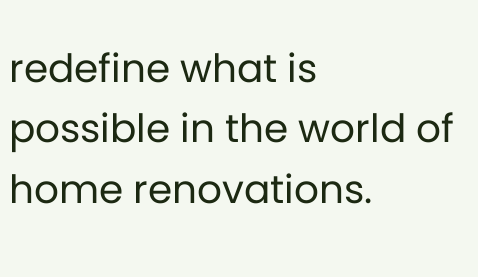redefine what is possible in the world of home renovations.